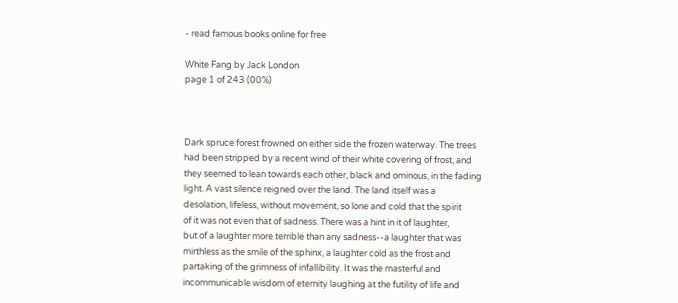- read famous books online for free

White Fang by Jack London
page 1 of 243 (00%)



Dark spruce forest frowned on either side the frozen waterway. The trees
had been stripped by a recent wind of their white covering of frost, and
they seemed to lean towards each other, black and ominous, in the fading
light. A vast silence reigned over the land. The land itself was a
desolation, lifeless, without movement, so lone and cold that the spirit
of it was not even that of sadness. There was a hint in it of laughter,
but of a laughter more terrible than any sadness--a laughter that was
mirthless as the smile of the sphinx, a laughter cold as the frost and
partaking of the grimness of infallibility. It was the masterful and
incommunicable wisdom of eternity laughing at the futility of life and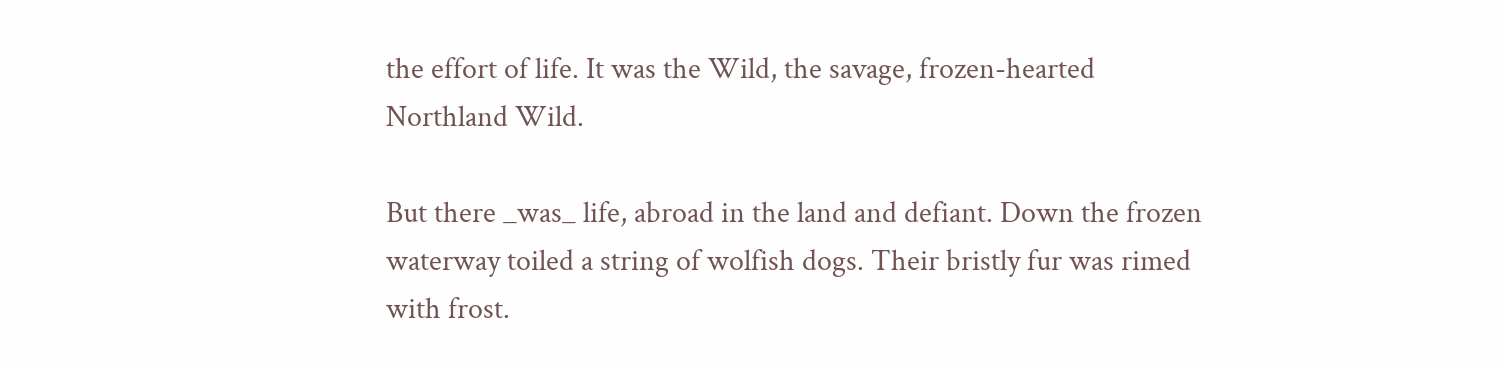the effort of life. It was the Wild, the savage, frozen-hearted
Northland Wild.

But there _was_ life, abroad in the land and defiant. Down the frozen
waterway toiled a string of wolfish dogs. Their bristly fur was rimed
with frost.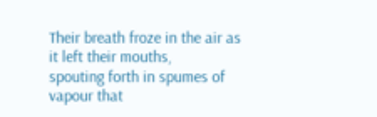Their breath froze in the air as it left their mouths,
spouting forth in spumes of vapour that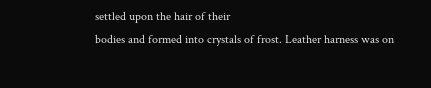settled upon the hair of their
bodies and formed into crystals of frost. Leather harness was on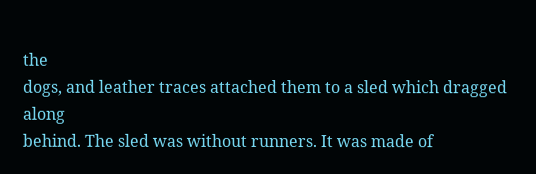the
dogs, and leather traces attached them to a sled which dragged along
behind. The sled was without runners. It was made of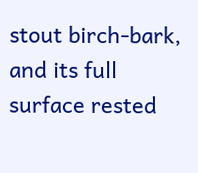stout birch-bark,
and its full surface rested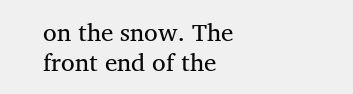on the snow. The front end of the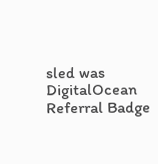sled was
DigitalOcean Referral Badge